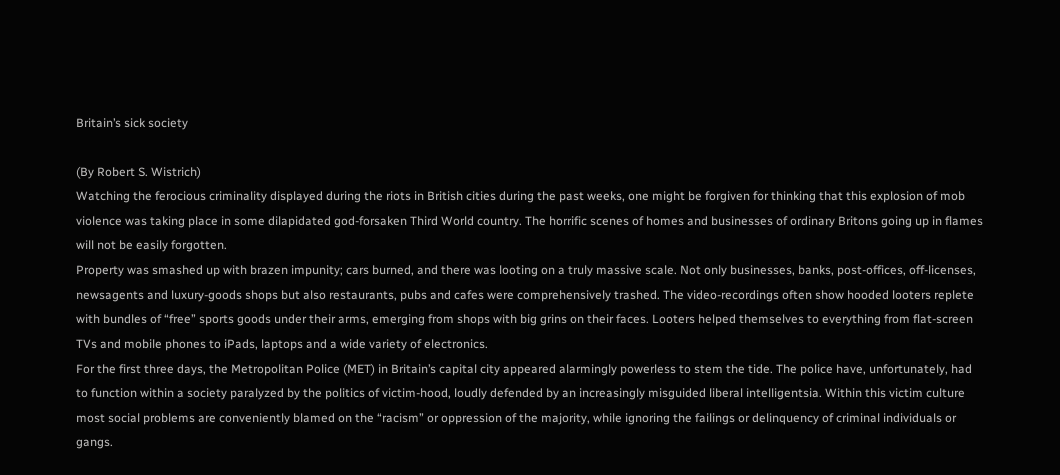Britain’s sick society

(By Robert S. Wistrich)
Watching the ferocious criminality displayed during the riots in British cities during the past weeks, one might be forgiven for thinking that this explosion of mob violence was taking place in some dilapidated god-forsaken Third World country. The horrific scenes of homes and businesses of ordinary Britons going up in flames will not be easily forgotten.
Property was smashed up with brazen impunity; cars burned, and there was looting on a truly massive scale. Not only businesses, banks, post-offices, off-licenses, newsagents and luxury-goods shops but also restaurants, pubs and cafes were comprehensively trashed. The video-recordings often show hooded looters replete with bundles of “free” sports goods under their arms, emerging from shops with big grins on their faces. Looters helped themselves to everything from flat-screen TVs and mobile phones to iPads, laptops and a wide variety of electronics.
For the first three days, the Metropolitan Police (MET) in Britain’s capital city appeared alarmingly powerless to stem the tide. The police have, unfortunately, had to function within a society paralyzed by the politics of victim-hood, loudly defended by an increasingly misguided liberal intelligentsia. Within this victim culture most social problems are conveniently blamed on the “racism” or oppression of the majority, while ignoring the failings or delinquency of criminal individuals or gangs.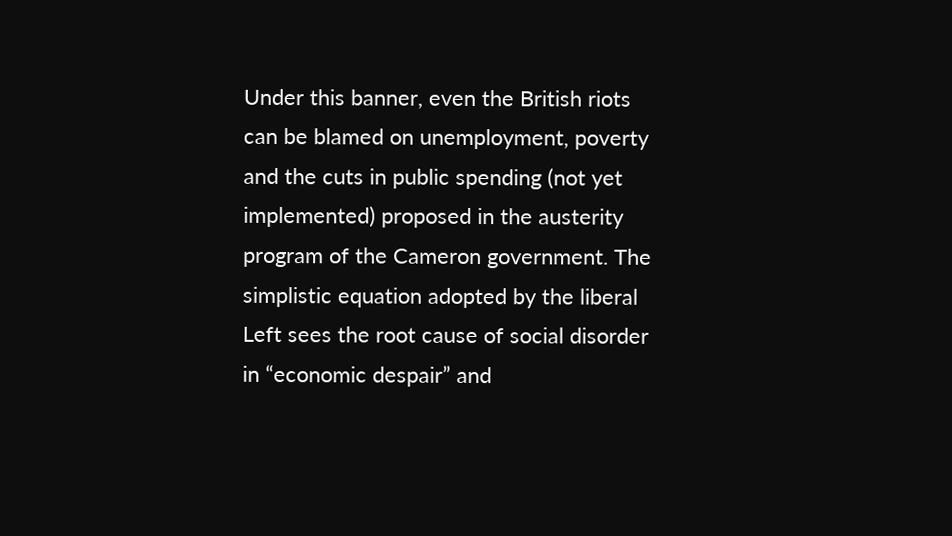Under this banner, even the British riots can be blamed on unemployment, poverty and the cuts in public spending (not yet implemented) proposed in the austerity program of the Cameron government. The simplistic equation adopted by the liberal Left sees the root cause of social disorder in “economic despair” and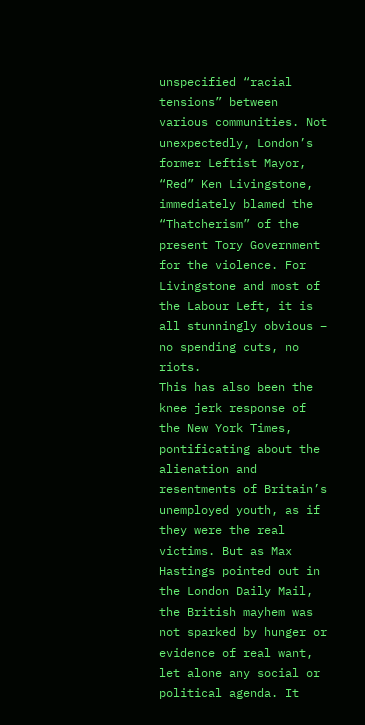unspecified “racial tensions” between various communities. Not unexpectedly, London’s former Leftist Mayor, “Red” Ken Livingstone, immediately blamed the “Thatcherism” of the present Tory Government for the violence. For Livingstone and most of the Labour Left, it is all stunningly obvious – no spending cuts, no riots.
This has also been the knee jerk response of the New York Times, pontificating about the alienation and resentments of Britain’s unemployed youth, as if they were the real victims. But as Max Hastings pointed out in the London Daily Mail, the British mayhem was not sparked by hunger or evidence of real want, let alone any social or political agenda. It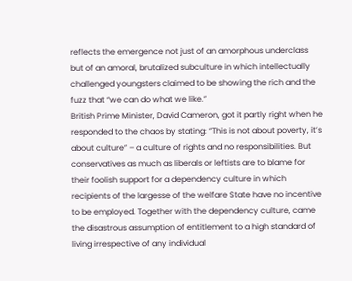reflects the emergence not just of an amorphous underclass but of an amoral, brutalized subculture in which intellectually challenged youngsters claimed to be showing the rich and the fuzz that “we can do what we like.”
British Prime Minister, David Cameron, got it partly right when he responded to the chaos by stating: “This is not about poverty, it’s about culture” – a culture of rights and no responsibilities. But conservatives as much as liberals or leftists are to blame for their foolish support for a dependency culture in which recipients of the largesse of the welfare State have no incentive to be employed. Together with the dependency culture, came the disastrous assumption of entitlement to a high standard of living irrespective of any individual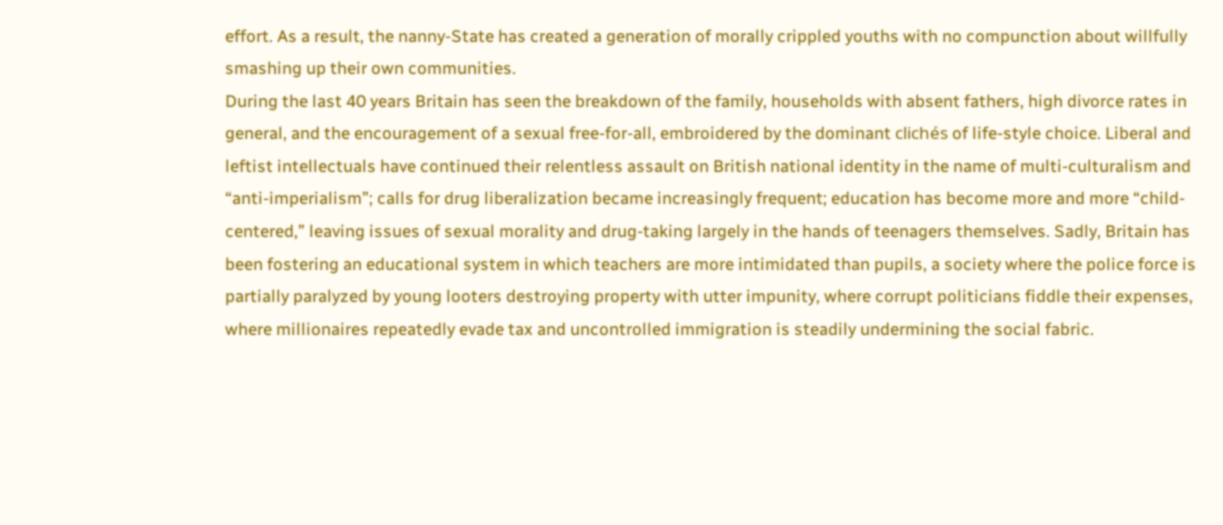effort. As a result, the nanny-State has created a generation of morally crippled youths with no compunction about willfully smashing up their own communities.
During the last 40 years Britain has seen the breakdown of the family, households with absent fathers, high divorce rates in general, and the encouragement of a sexual free-for-all, embroidered by the dominant clichés of life-style choice. Liberal and leftist intellectuals have continued their relentless assault on British national identity in the name of multi-culturalism and “anti-imperialism”; calls for drug liberalization became increasingly frequent; education has become more and more “child-centered,” leaving issues of sexual morality and drug-taking largely in the hands of teenagers themselves. Sadly, Britain has been fostering an educational system in which teachers are more intimidated than pupils, a society where the police force is partially paralyzed by young looters destroying property with utter impunity, where corrupt politicians fiddle their expenses, where millionaires repeatedly evade tax and uncontrolled immigration is steadily undermining the social fabric.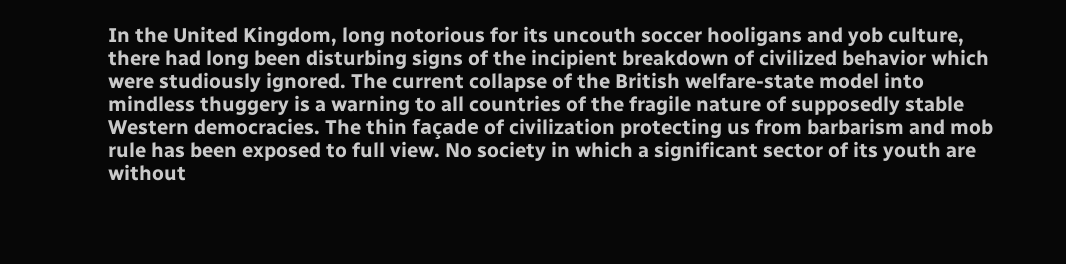In the United Kingdom, long notorious for its uncouth soccer hooligans and yob culture, there had long been disturbing signs of the incipient breakdown of civilized behavior which were studiously ignored. The current collapse of the British welfare-state model into mindless thuggery is a warning to all countries of the fragile nature of supposedly stable Western democracies. The thin façade of civilization protecting us from barbarism and mob rule has been exposed to full view. No society in which a significant sector of its youth are without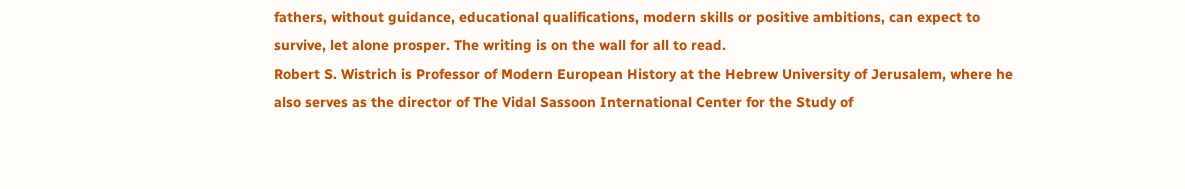fathers, without guidance, educational qualifications, modern skills or positive ambitions, can expect to survive, let alone prosper. The writing is on the wall for all to read.
Robert S. Wistrich is Professor of Modern European History at the Hebrew University of Jerusalem, where he also serves as the director of The Vidal Sassoon International Center for the Study of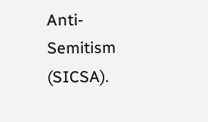Anti-Semitism (SICSA).